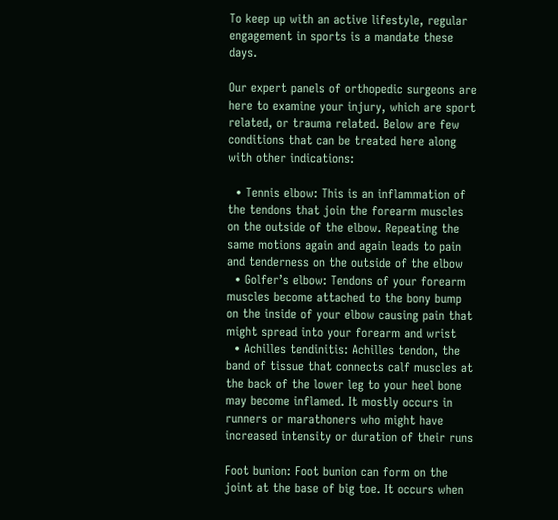To keep up with an active lifestyle, regular engagement in sports is a mandate these days.

Our expert panels of orthopedic surgeons are here to examine your injury, which are sport related, or trauma related. Below are few conditions that can be treated here along with other indications:

  • Tennis elbow: This is an inflammation of the tendons that join the forearm muscles on the outside of the elbow. Repeating the same motions again and again leads to pain and tenderness on the outside of the elbow
  • Golfer’s elbow: Tendons of your forearm muscles become attached to the bony bump on the inside of your elbow causing pain that might spread into your forearm and wrist
  • Achilles tendinitis: Achilles tendon, the band of tissue that connects calf muscles at the back of the lower leg to your heel bone may become inflamed. It mostly occurs in runners or marathoners who might have increased intensity or duration of their runs

Foot bunion: Foot bunion can form on the joint at the base of big toe. It occurs when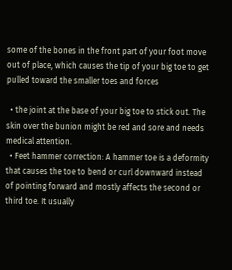some of the bones in the front part of your foot move out of place, which causes the tip of your big toe to get pulled toward the smaller toes and forces

  • the joint at the base of your big toe to stick out. The skin over the bunion might be red and sore and needs medical attention.
  • Feet hammer correction: A hammer toe is a deformity that causes the toe to bend or curl downward instead of pointing forward and mostly affects the second or third toe. It usually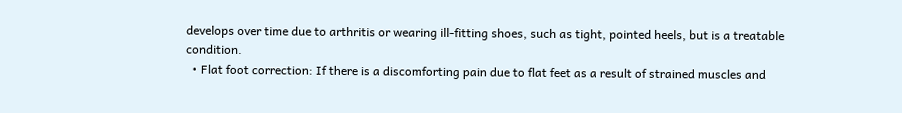develops over time due to arthritis or wearing ill-fitting shoes, such as tight, pointed heels, but is a treatable condition.
  • Flat foot correction: If there is a discomforting pain due to flat feet as a result of strained muscles and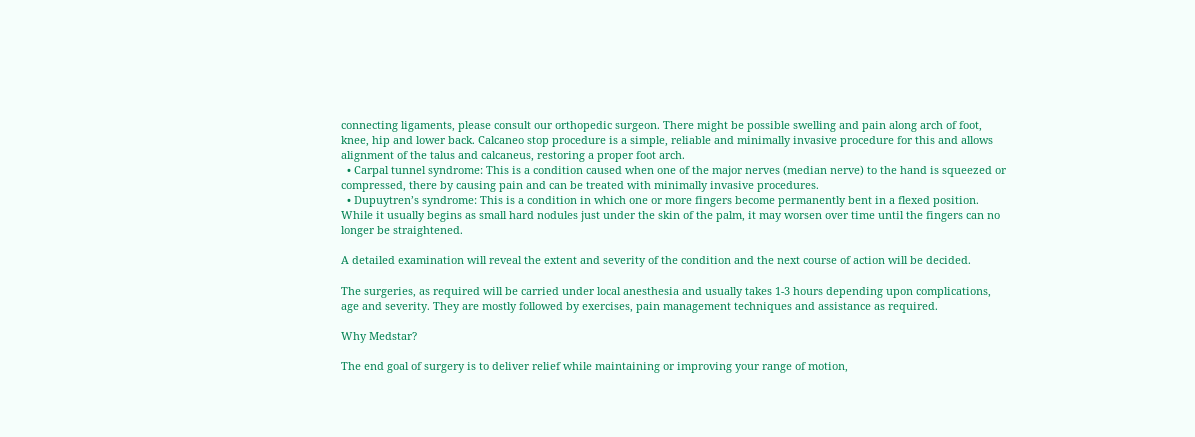connecting ligaments, please consult our orthopedic surgeon. There might be possible swelling and pain along arch of foot, knee, hip and lower back. Calcaneo stop procedure is a simple, reliable and minimally invasive procedure for this and allows alignment of the talus and calcaneus, restoring a proper foot arch.
  • Carpal tunnel syndrome: This is a condition caused when one of the major nerves (median nerve) to the hand is squeezed or compressed, there by causing pain and can be treated with minimally invasive procedures.
  • Dupuytren’s syndrome: This is a condition in which one or more fingers become permanently bent in a flexed position. While it usually begins as small hard nodules just under the skin of the palm, it may worsen over time until the fingers can no longer be straightened.

A detailed examination will reveal the extent and severity of the condition and the next course of action will be decided.

The surgeries, as required will be carried under local anesthesia and usually takes 1-3 hours depending upon complications, age and severity. They are mostly followed by exercises, pain management techniques and assistance as required.

Why Medstar?

The end goal of surgery is to deliver relief while maintaining or improving your range of motion,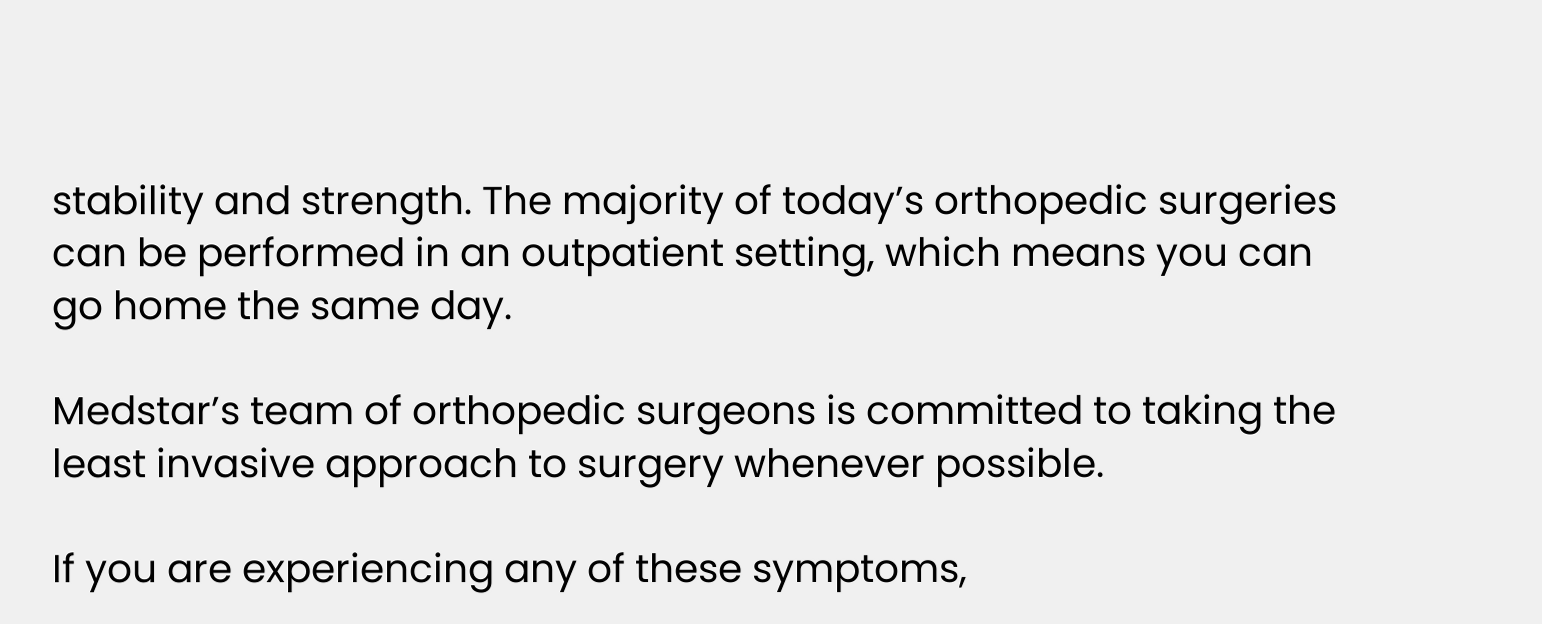stability and strength. The majority of today’s orthopedic surgeries can be performed in an outpatient setting, which means you can go home the same day.

Medstar’s team of orthopedic surgeons is committed to taking the least invasive approach to surgery whenever possible.

If you are experiencing any of these symptoms,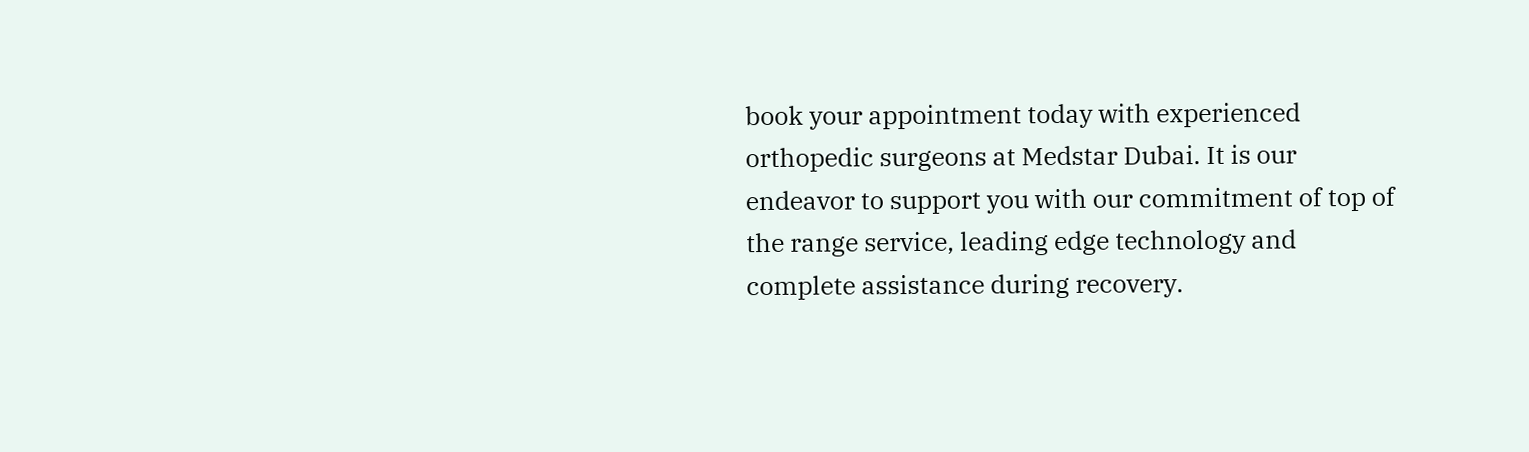book your appointment today with experienced orthopedic surgeons at Medstar Dubai. It is our endeavor to support you with our commitment of top of the range service, leading edge technology and complete assistance during recovery.